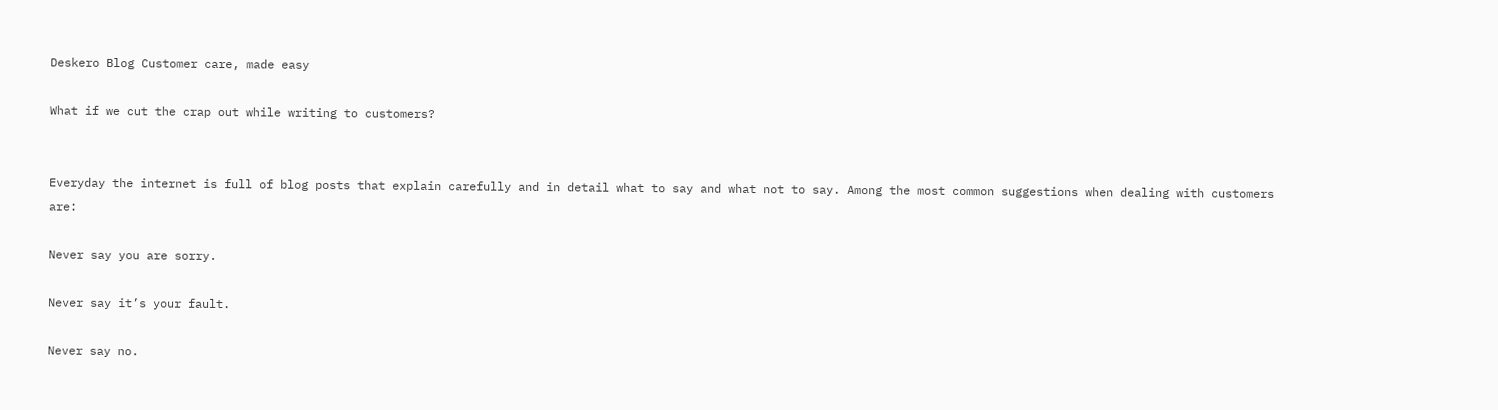Deskero Blog Customer care, made easy

What if we cut the crap out while writing to customers?


Everyday the internet is full of blog posts that explain carefully and in detail what to say and what not to say. Among the most common suggestions when dealing with customers are:

Never say you are sorry.

Never say it’s your fault.

Never say no.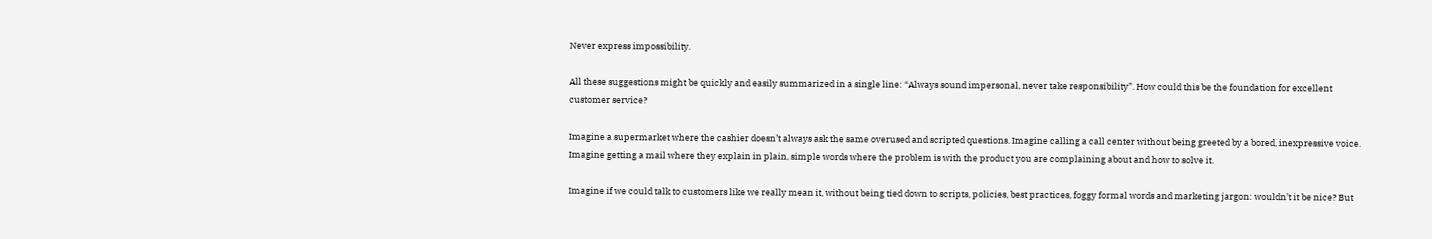Never express impossibility.

All these suggestions might be quickly and easily summarized in a single line: “Always sound impersonal, never take responsibility”. How could this be the foundation for excellent customer service?

Imagine a supermarket where the cashier doesn’t always ask the same overused and scripted questions. Imagine calling a call center without being greeted by a bored, inexpressive voice. Imagine getting a mail where they explain in plain, simple words where the problem is with the product you are complaining about and how to solve it.

Imagine if we could talk to customers like we really mean it, without being tied down to scripts, policies, best practices, foggy formal words and marketing jargon: wouldn’t it be nice? But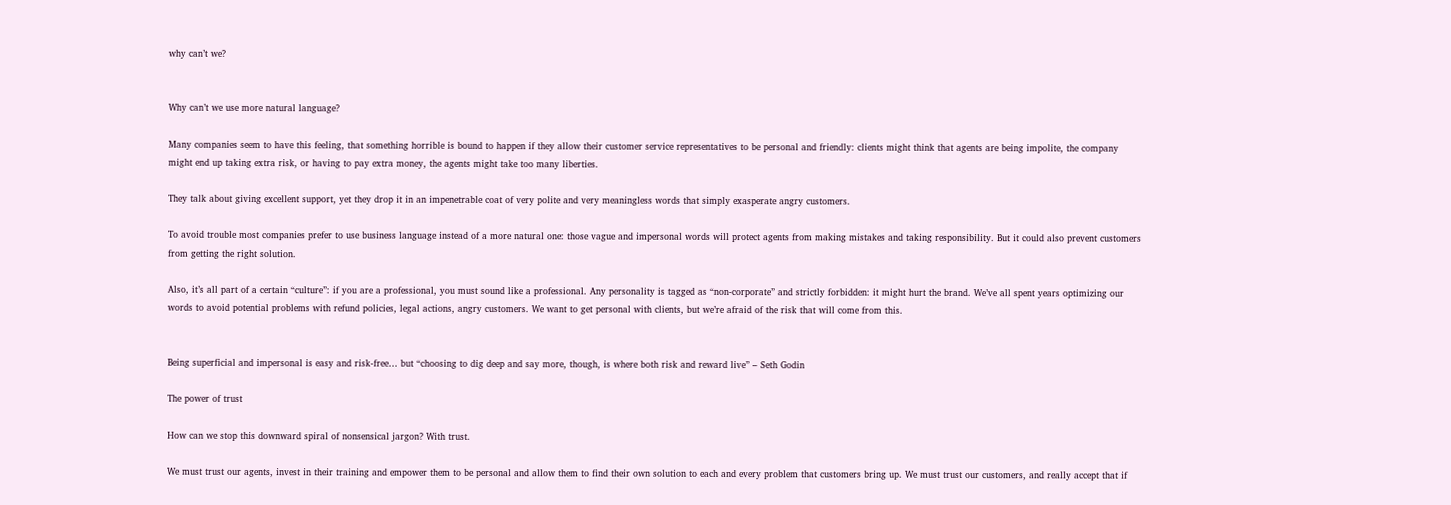why can’t we?


Why can’t we use more natural language?

Many companies seem to have this feeling, that something horrible is bound to happen if they allow their customer service representatives to be personal and friendly: clients might think that agents are being impolite, the company might end up taking extra risk, or having to pay extra money, the agents might take too many liberties.

They talk about giving excellent support, yet they drop it in an impenetrable coat of very polite and very meaningless words that simply exasperate angry customers.

To avoid trouble most companies prefer to use business language instead of a more natural one: those vague and impersonal words will protect agents from making mistakes and taking responsibility. But it could also prevent customers from getting the right solution.

Also, it’s all part of a certain “culture”: if you are a professional, you must sound like a professional. Any personality is tagged as “non-corporate” and strictly forbidden: it might hurt the brand. We’ve all spent years optimizing our words to avoid potential problems with refund policies, legal actions, angry customers. We want to get personal with clients, but we’re afraid of the risk that will come from this.


Being superficial and impersonal is easy and risk-free… but “choosing to dig deep and say more, though, is where both risk and reward live” – Seth Godin

The power of trust

How can we stop this downward spiral of nonsensical jargon? With trust.

We must trust our agents, invest in their training and empower them to be personal and allow them to find their own solution to each and every problem that customers bring up. We must trust our customers, and really accept that if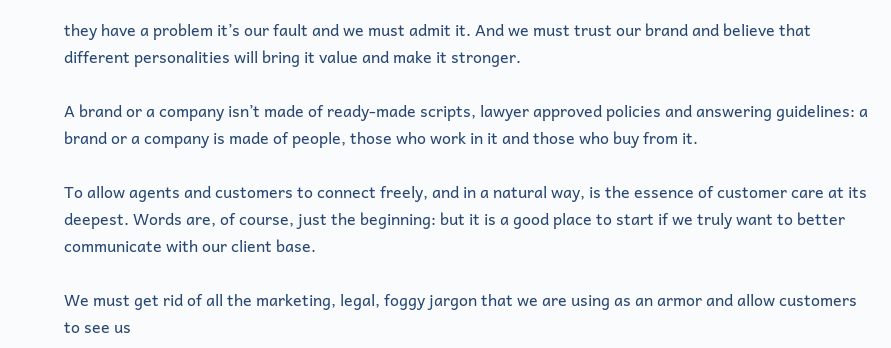they have a problem it’s our fault and we must admit it. And we must trust our brand and believe that different personalities will bring it value and make it stronger.

A brand or a company isn’t made of ready-made scripts, lawyer approved policies and answering guidelines: a brand or a company is made of people, those who work in it and those who buy from it.

To allow agents and customers to connect freely, and in a natural way, is the essence of customer care at its deepest. Words are, of course, just the beginning: but it is a good place to start if we truly want to better communicate with our client base.

We must get rid of all the marketing, legal, foggy jargon that we are using as an armor and allow customers to see us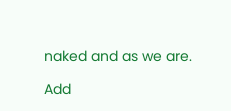naked and as we are.

Add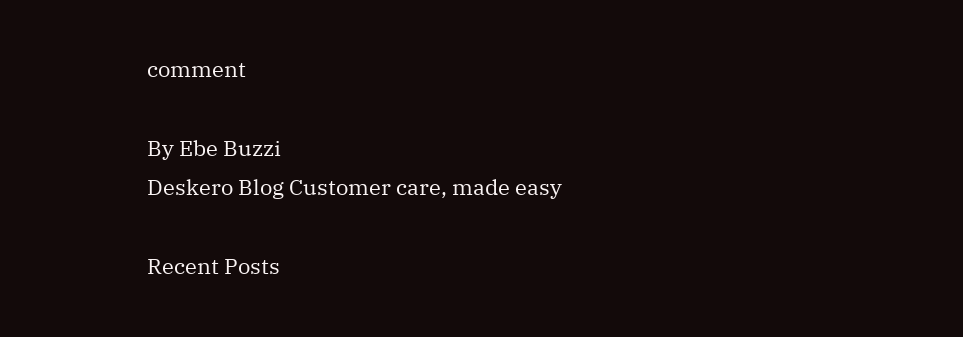comment

By Ebe Buzzi
Deskero Blog Customer care, made easy

Recent Posts